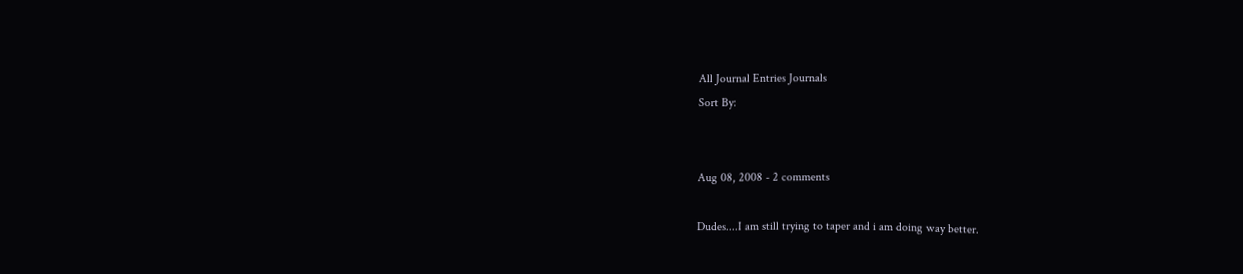All Journal Entries Journals
Sort By:


Aug 08, 2008 - 2 comments

Dudes....I am still trying to taper and i am doing way better.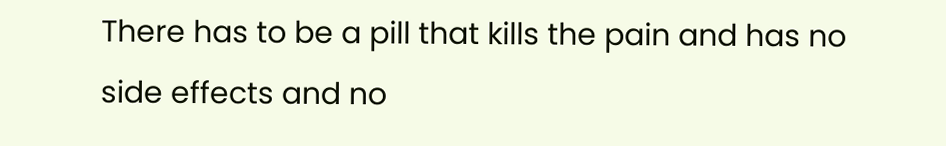There has to be a pill that kills the pain and has no side effects and no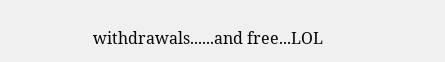withdrawals......and free...LOL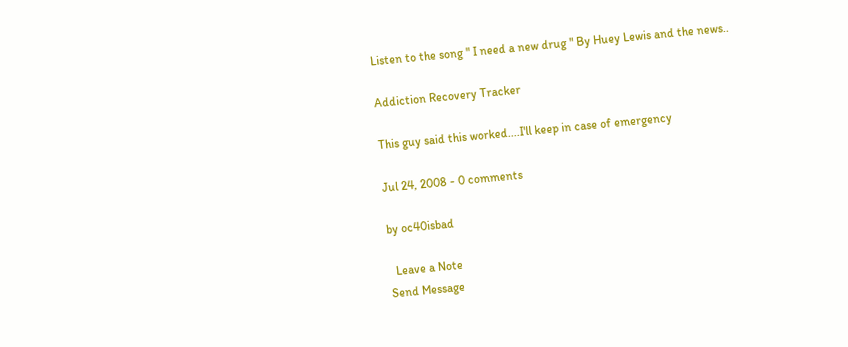Listen to the song " I need a new drug " By Huey Lewis and the news..

Addiction Recovery Tracker

This guy said this worked....I'll keep in case of emergency

Jul 24, 2008 - 0 comments

by oc40isbad

  Leave a Note
Send Message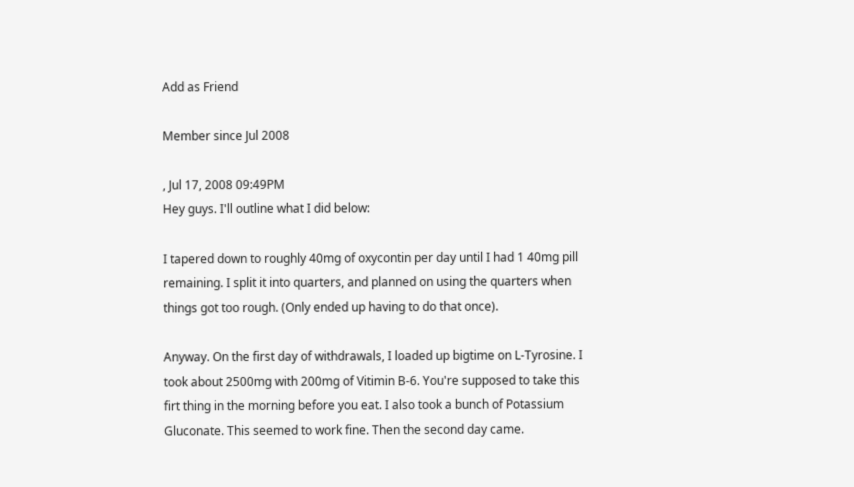Add as Friend

Member since Jul 2008

, Jul 17, 2008 09:49PM
Hey guys. I'll outline what I did below:

I tapered down to roughly 40mg of oxycontin per day until I had 1 40mg pill remaining. I split it into quarters, and planned on using the quarters when things got too rough. (Only ended up having to do that once).

Anyway. On the first day of withdrawals, I loaded up bigtime on L-Tyrosine. I took about 2500mg with 200mg of Vitimin B-6. You're supposed to take this firt thing in the morning before you eat. I also took a bunch of Potassium Gluconate. This seemed to work fine. Then the second day came.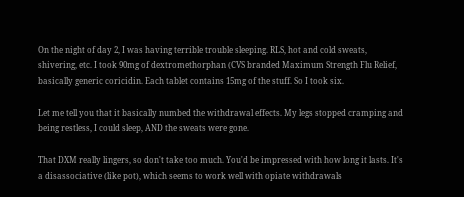On the night of day 2, I was having terrible trouble sleeping. RLS, hot and cold sweats, shivering, etc. I took 90mg of dextromethorphan (CVS branded Maximum Strength Flu Relief, basically generic coricidin. Each tablet contains 15mg of the stuff. So I took six.

Let me tell you that it basically numbed the withdrawal effects. My legs stopped cramping and being restless, I could sleep, AND the sweats were gone.

That DXM really lingers, so don't take too much. You'd be impressed with how long it lasts. It's a disassociative (like pot), which seems to work well with opiate withdrawals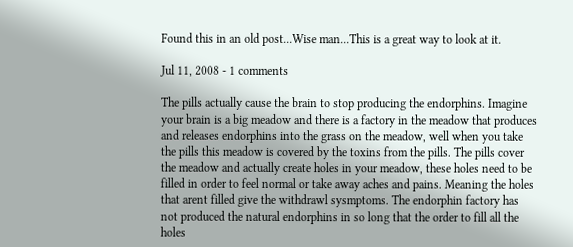Found this in an old post...Wise man...This is a great way to look at it.

Jul 11, 2008 - 1 comments

The pills actually cause the brain to stop producing the endorphins. Imagine your brain is a big meadow and there is a factory in the meadow that produces and releases endorphins into the grass on the meadow, well when you take the pills this meadow is covered by the toxins from the pills. The pills cover the meadow and actually create holes in your meadow, these holes need to be filled in order to feel normal or take away aches and pains. Meaning the holes that arent filled give the withdrawl sysmptoms. The endorphin factory has not produced the natural endorphins in so long that the order to fill all the holes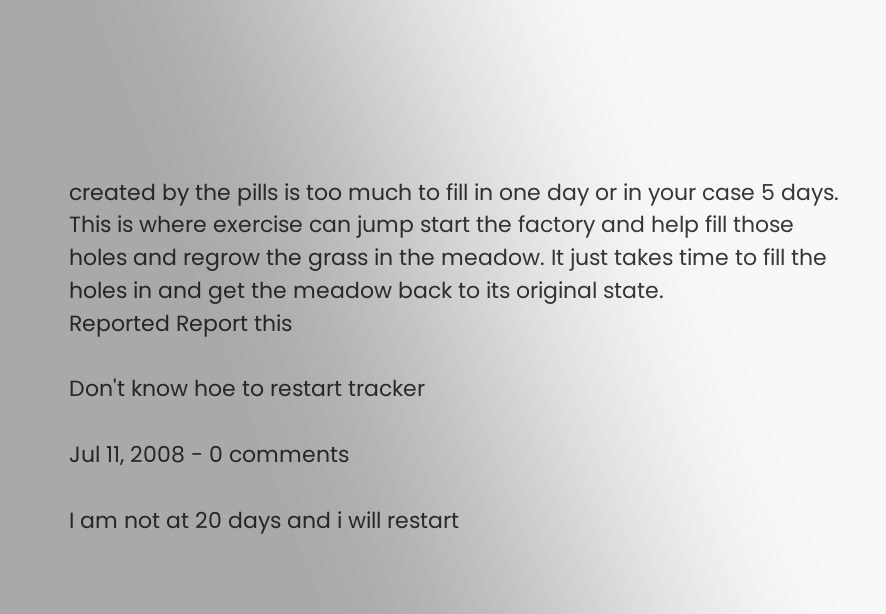created by the pills is too much to fill in one day or in your case 5 days. This is where exercise can jump start the factory and help fill those holes and regrow the grass in the meadow. It just takes time to fill the holes in and get the meadow back to its original state.
Reported Report this

Don't know hoe to restart tracker

Jul 11, 2008 - 0 comments

I am not at 20 days and i will restart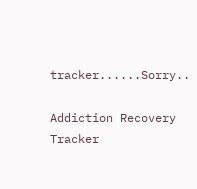tracker......Sorry..

Addiction Recovery Tracker